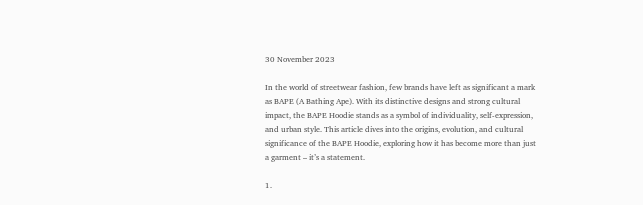30 November 2023

In the world of streetwear fashion, few brands have left as significant a mark as BAPE (A Bathing Ape). With its distinctive designs and strong cultural impact, the BAPE Hoodie stands as a symbol of individuality, self-expression, and urban style. This article dives into the origins, evolution, and cultural significance of the BAPE Hoodie, exploring how it has become more than just a garment – it’s a statement.

1.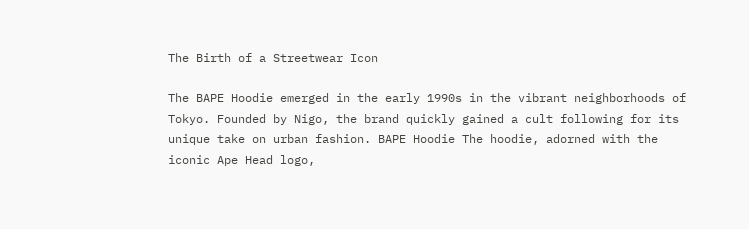The Birth of a Streetwear Icon

The BAPE Hoodie emerged in the early 1990s in the vibrant neighborhoods of Tokyo. Founded by Nigo, the brand quickly gained a cult following for its unique take on urban fashion. BAPE Hoodie The hoodie, adorned with the iconic Ape Head logo,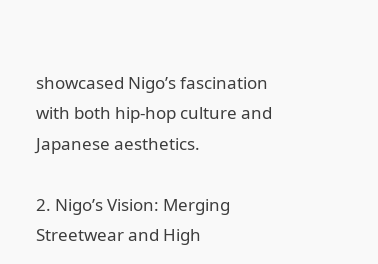showcased Nigo’s fascination with both hip-hop culture and Japanese aesthetics.

2. Nigo’s Vision: Merging Streetwear and High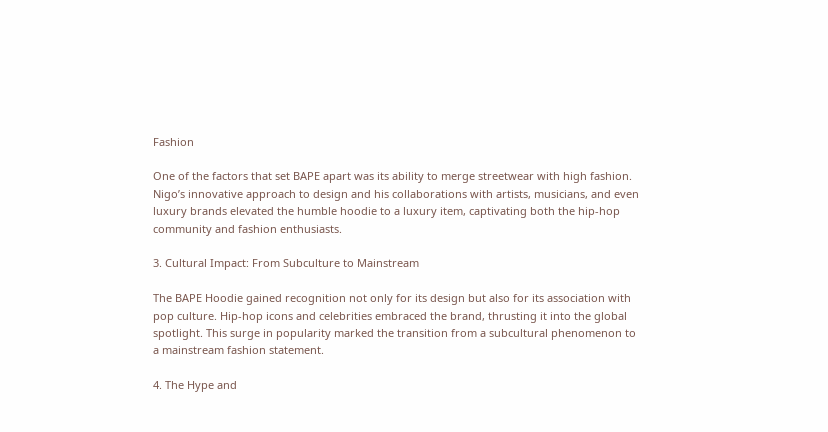Fashion

One of the factors that set BAPE apart was its ability to merge streetwear with high fashion. Nigo’s innovative approach to design and his collaborations with artists, musicians, and even luxury brands elevated the humble hoodie to a luxury item, captivating both the hip-hop community and fashion enthusiasts.

3. Cultural Impact: From Subculture to Mainstream

The BAPE Hoodie gained recognition not only for its design but also for its association with pop culture. Hip-hop icons and celebrities embraced the brand, thrusting it into the global spotlight. This surge in popularity marked the transition from a subcultural phenomenon to a mainstream fashion statement.

4. The Hype and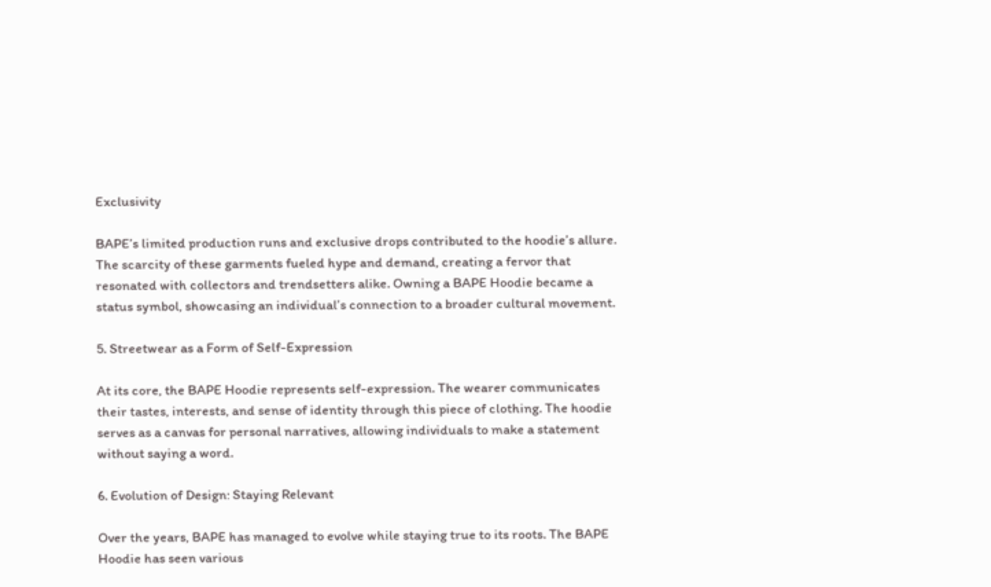Exclusivity

BAPE’s limited production runs and exclusive drops contributed to the hoodie’s allure. The scarcity of these garments fueled hype and demand, creating a fervor that resonated with collectors and trendsetters alike. Owning a BAPE Hoodie became a status symbol, showcasing an individual’s connection to a broader cultural movement.

5. Streetwear as a Form of Self-Expression

At its core, the BAPE Hoodie represents self-expression. The wearer communicates their tastes, interests, and sense of identity through this piece of clothing. The hoodie serves as a canvas for personal narratives, allowing individuals to make a statement without saying a word.

6. Evolution of Design: Staying Relevant

Over the years, BAPE has managed to evolve while staying true to its roots. The BAPE Hoodie has seen various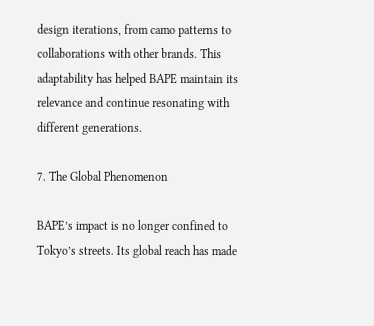design iterations, from camo patterns to collaborations with other brands. This adaptability has helped BAPE maintain its relevance and continue resonating with different generations.

7. The Global Phenomenon

BAPE’s impact is no longer confined to Tokyo’s streets. Its global reach has made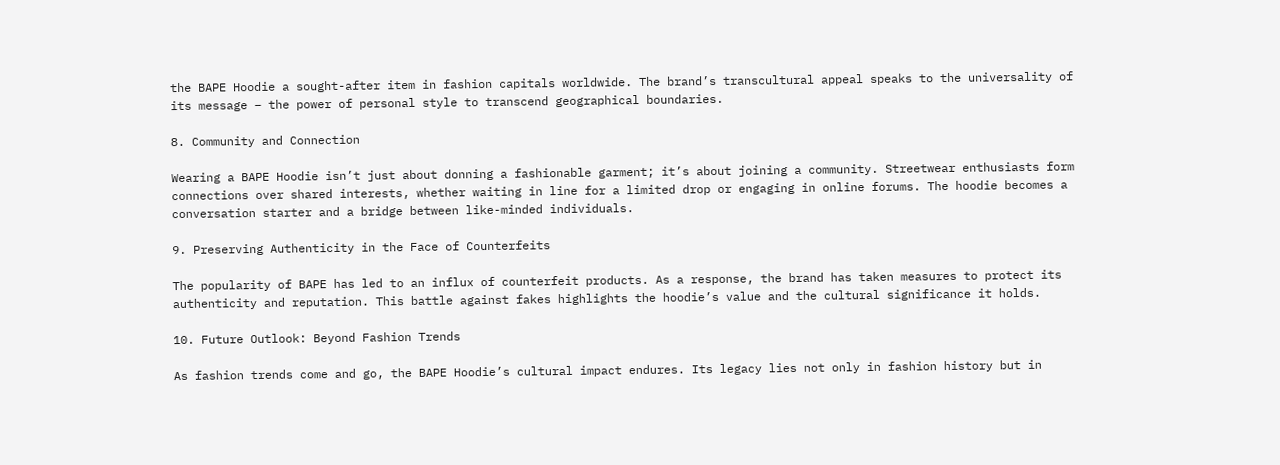the BAPE Hoodie a sought-after item in fashion capitals worldwide. The brand’s transcultural appeal speaks to the universality of its message – the power of personal style to transcend geographical boundaries.

8. Community and Connection

Wearing a BAPE Hoodie isn’t just about donning a fashionable garment; it’s about joining a community. Streetwear enthusiasts form connections over shared interests, whether waiting in line for a limited drop or engaging in online forums. The hoodie becomes a conversation starter and a bridge between like-minded individuals.

9. Preserving Authenticity in the Face of Counterfeits

The popularity of BAPE has led to an influx of counterfeit products. As a response, the brand has taken measures to protect its authenticity and reputation. This battle against fakes highlights the hoodie’s value and the cultural significance it holds.

10. Future Outlook: Beyond Fashion Trends

As fashion trends come and go, the BAPE Hoodie’s cultural impact endures. Its legacy lies not only in fashion history but in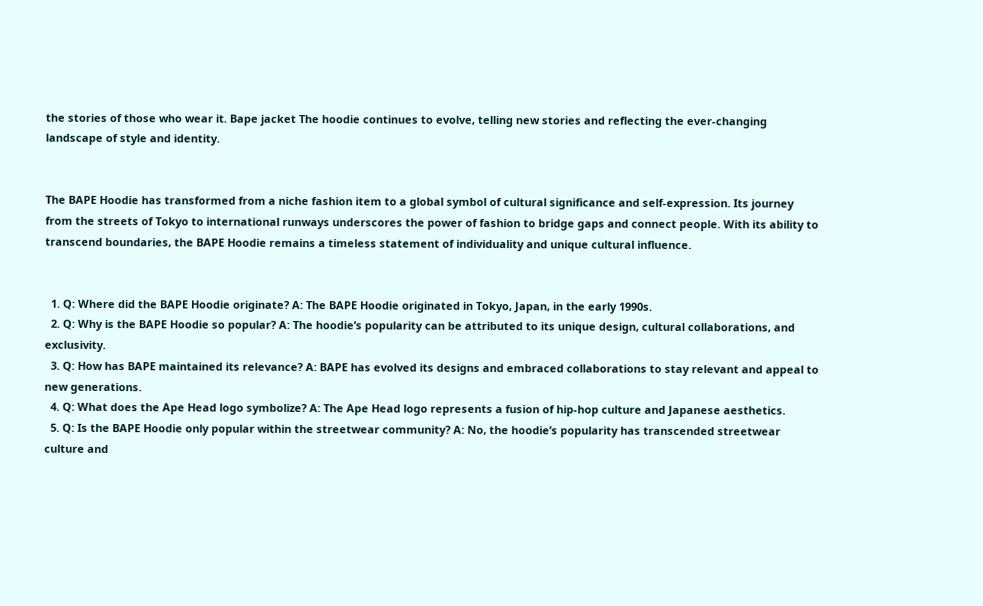the stories of those who wear it. Bape jacket The hoodie continues to evolve, telling new stories and reflecting the ever-changing landscape of style and identity.


The BAPE Hoodie has transformed from a niche fashion item to a global symbol of cultural significance and self-expression. Its journey from the streets of Tokyo to international runways underscores the power of fashion to bridge gaps and connect people. With its ability to transcend boundaries, the BAPE Hoodie remains a timeless statement of individuality and unique cultural influence.


  1. Q: Where did the BAPE Hoodie originate? A: The BAPE Hoodie originated in Tokyo, Japan, in the early 1990s.
  2. Q: Why is the BAPE Hoodie so popular? A: The hoodie’s popularity can be attributed to its unique design, cultural collaborations, and exclusivity.
  3. Q: How has BAPE maintained its relevance? A: BAPE has evolved its designs and embraced collaborations to stay relevant and appeal to new generations.
  4. Q: What does the Ape Head logo symbolize? A: The Ape Head logo represents a fusion of hip-hop culture and Japanese aesthetics.
  5. Q: Is the BAPE Hoodie only popular within the streetwear community? A: No, the hoodie’s popularity has transcended streetwear culture and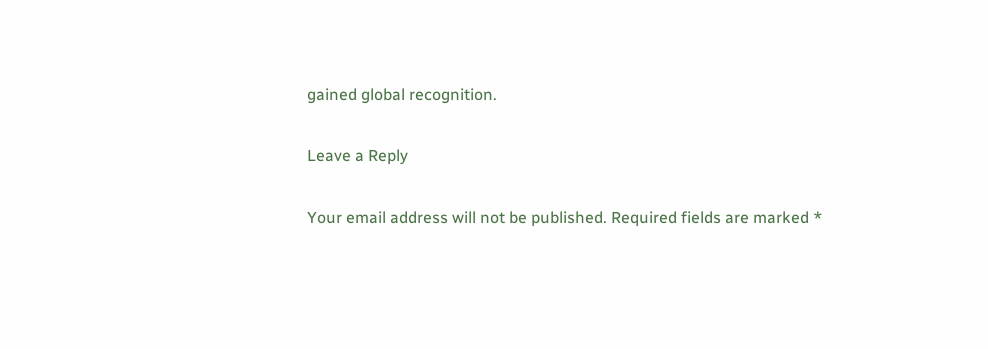gained global recognition.

Leave a Reply

Your email address will not be published. Required fields are marked *